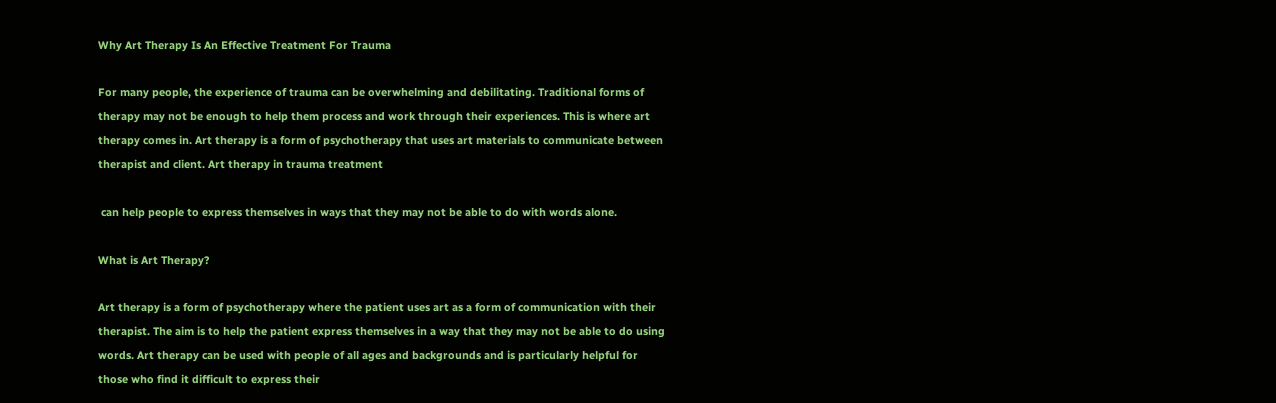Why Art Therapy Is An Effective Treatment For Trauma

For many people, the experience of trauma can be overwhelming and debilitating. Traditional forms of therapy may not be enough to help them process and work through their experiences. This is where art therapy comes in. Art therapy is a form of psychotherapy that uses art materials to communicate between therapist and client. Art therapy in trauma treatment

 can help people to express themselves in ways that they may not be able to do with words alone.

What is Art Therapy?

Art therapy is a form of psychotherapy where the patient uses art as a form of communication with their therapist. The aim is to help the patient express themselves in a way that they may not be able to do using words. Art therapy can be used with people of all ages and backgrounds and is particularly helpful for those who find it difficult to express their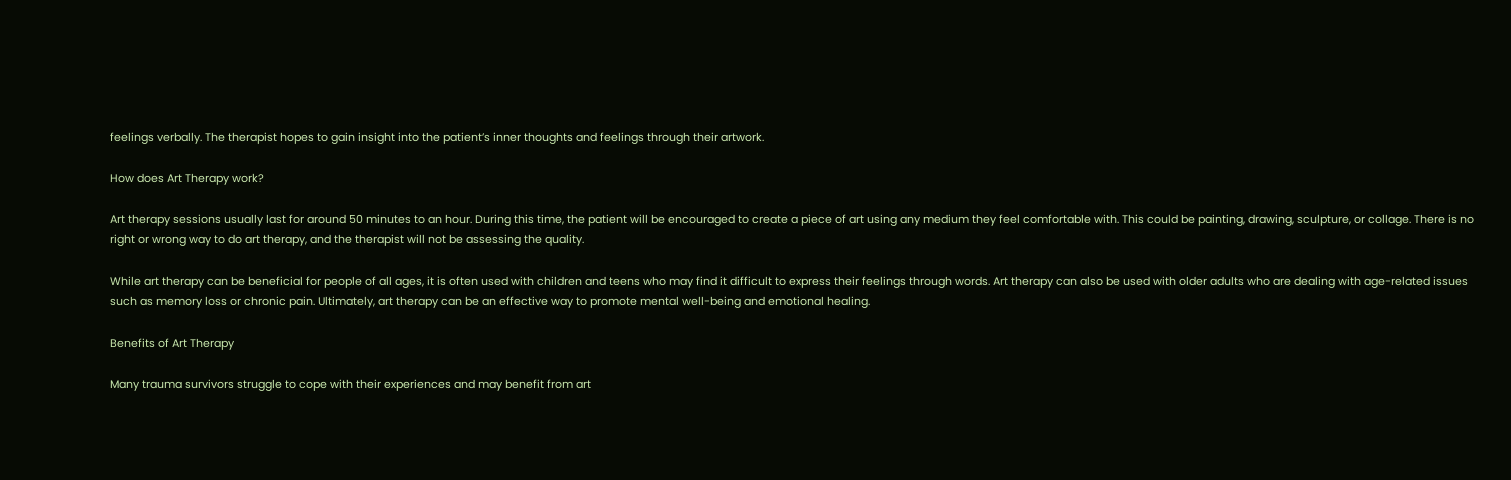feelings verbally. The therapist hopes to gain insight into the patient’s inner thoughts and feelings through their artwork.

How does Art Therapy work?

Art therapy sessions usually last for around 50 minutes to an hour. During this time, the patient will be encouraged to create a piece of art using any medium they feel comfortable with. This could be painting, drawing, sculpture, or collage. There is no right or wrong way to do art therapy, and the therapist will not be assessing the quality.

While art therapy can be beneficial for people of all ages, it is often used with children and teens who may find it difficult to express their feelings through words. Art therapy can also be used with older adults who are dealing with age-related issues such as memory loss or chronic pain. Ultimately, art therapy can be an effective way to promote mental well-being and emotional healing.

Benefits of Art Therapy

Many trauma survivors struggle to cope with their experiences and may benefit from art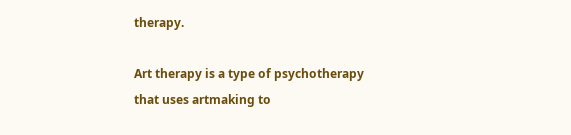therapy.

Art therapy is a type of psychotherapy that uses artmaking to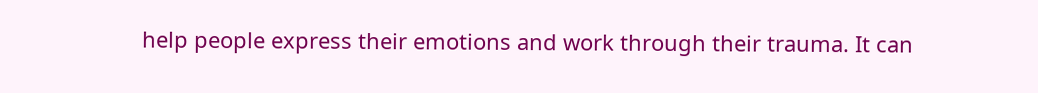help people express their emotions and work through their trauma. It can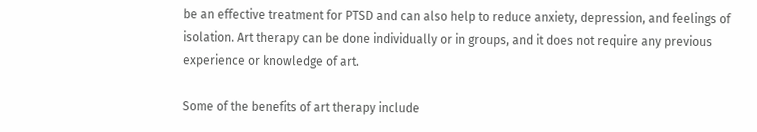be an effective treatment for PTSD and can also help to reduce anxiety, depression, and feelings of isolation. Art therapy can be done individually or in groups, and it does not require any previous experience or knowledge of art.

Some of the benefits of art therapy include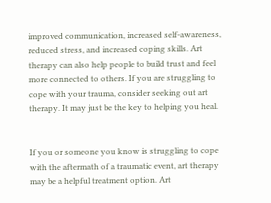improved communication, increased self-awareness, reduced stress, and increased coping skills. Art therapy can also help people to build trust and feel more connected to others. If you are struggling to cope with your trauma, consider seeking out art therapy. It may just be the key to helping you heal.


If you or someone you know is struggling to cope with the aftermath of a traumatic event, art therapy may be a helpful treatment option. Art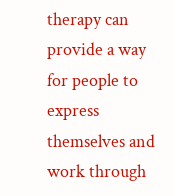therapy can provide a way for people to express themselves and work through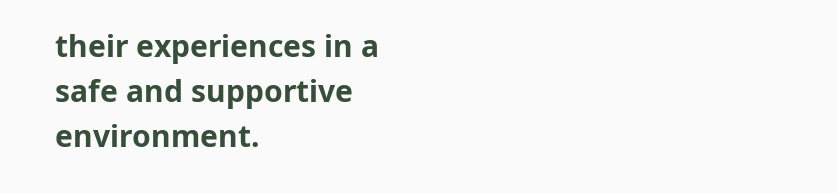their experiences in a safe and supportive environment.